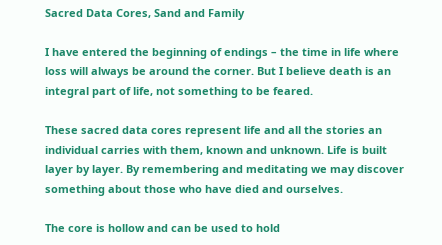Sacred Data Cores, Sand and Family

I have entered the beginning of endings – the time in life where loss will always be around the corner. But I believe death is an integral part of life, not something to be feared.

These sacred data cores represent life and all the stories an individual carries with them, known and unknown. Life is built layer by layer. By remembering and meditating we may discover something about those who have died and ourselves.

The core is hollow and can be used to hold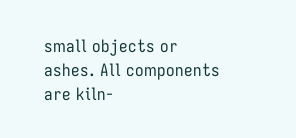small objects or ashes. All components are kiln-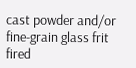cast powder and/or fine-grain glass frit fired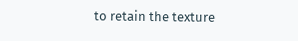to retain the texture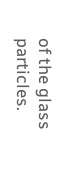of the glass particles.